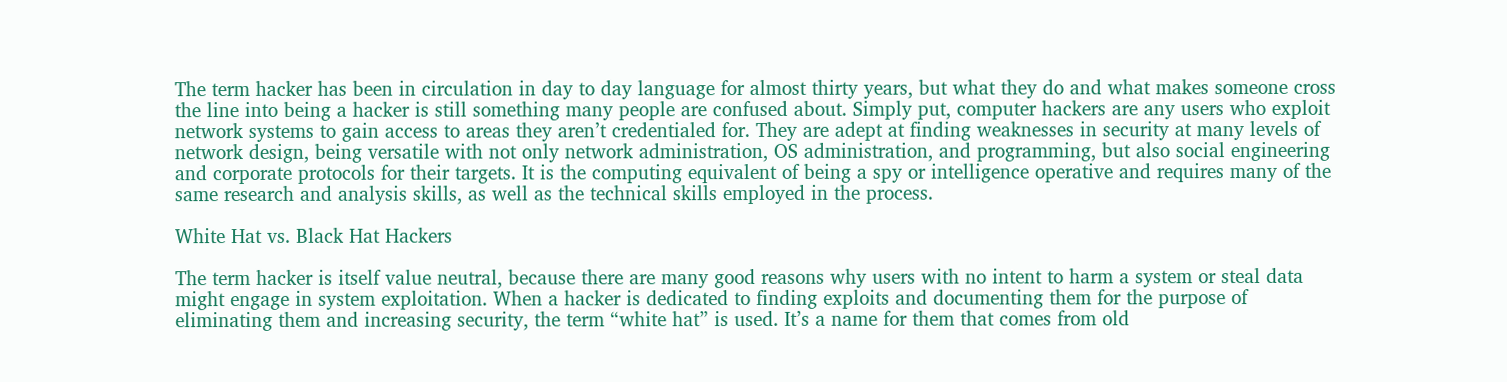The term hacker has been in circulation in day to day language for almost thirty years, but what they do and what makes someone cross the line into being a hacker is still something many people are confused about. Simply put, computer hackers are any users who exploit network systems to gain access to areas they aren’t credentialed for. They are adept at finding weaknesses in security at many levels of network design, being versatile with not only network administration, OS administration, and programming, but also social engineering and corporate protocols for their targets. It is the computing equivalent of being a spy or intelligence operative and requires many of the same research and analysis skills, as well as the technical skills employed in the process.

White Hat vs. Black Hat Hackers

The term hacker is itself value neutral, because there are many good reasons why users with no intent to harm a system or steal data might engage in system exploitation. When a hacker is dedicated to finding exploits and documenting them for the purpose of eliminating them and increasing security, the term “white hat” is used. It’s a name for them that comes from old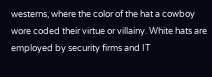westerns, where the color of the hat a cowboy wore coded their virtue or villainy. White hats are employed by security firms and IT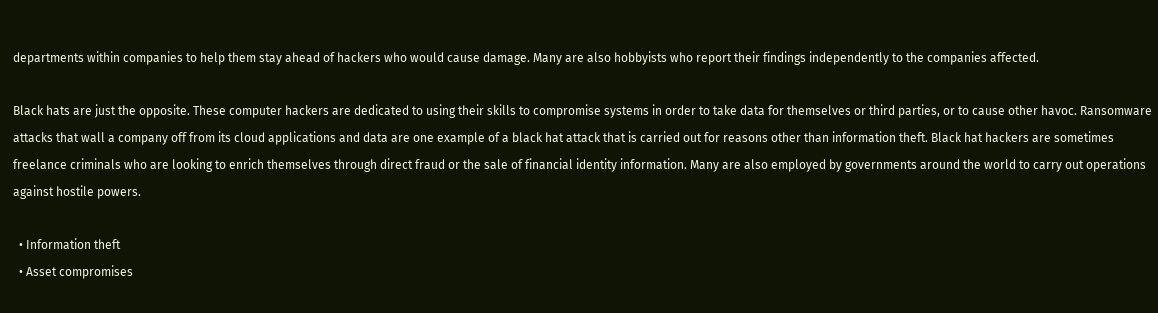departments within companies to help them stay ahead of hackers who would cause damage. Many are also hobbyists who report their findings independently to the companies affected.

Black hats are just the opposite. These computer hackers are dedicated to using their skills to compromise systems in order to take data for themselves or third parties, or to cause other havoc. Ransomware attacks that wall a company off from its cloud applications and data are one example of a black hat attack that is carried out for reasons other than information theft. Black hat hackers are sometimes freelance criminals who are looking to enrich themselves through direct fraud or the sale of financial identity information. Many are also employed by governments around the world to carry out operations against hostile powers.

  • Information theft
  • Asset compromises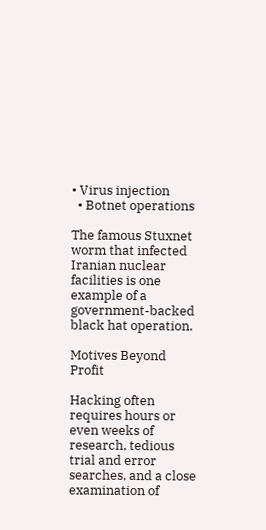• Virus injection
  • Botnet operations

The famous Stuxnet worm that infected Iranian nuclear facilities is one example of a government-backed black hat operation.

Motives Beyond Profit

Hacking often requires hours or even weeks of research, tedious trial and error searches, and a close examination of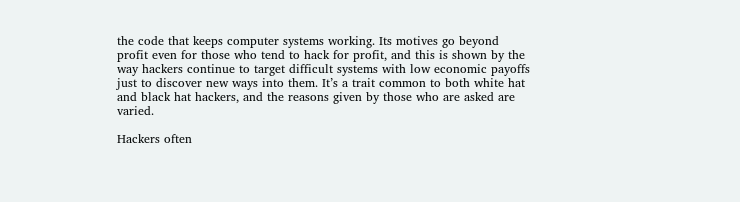the code that keeps computer systems working. Its motives go beyond profit even for those who tend to hack for profit, and this is shown by the way hackers continue to target difficult systems with low economic payoffs just to discover new ways into them. It’s a trait common to both white hat and black hat hackers, and the reasons given by those who are asked are varied.

Hackers often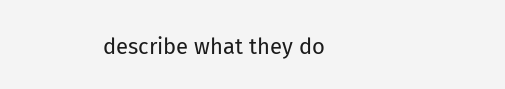describe what they do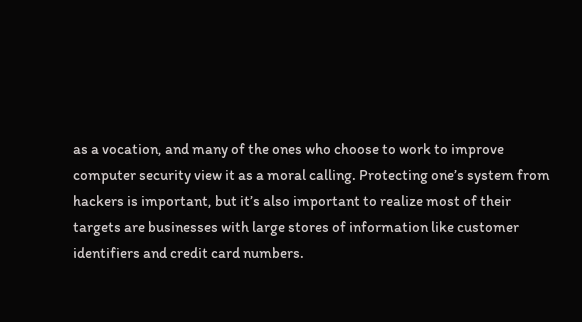as a vocation, and many of the ones who choose to work to improve computer security view it as a moral calling. Protecting one’s system from hackers is important, but it’s also important to realize most of their targets are businesses with large stores of information like customer identifiers and credit card numbers.